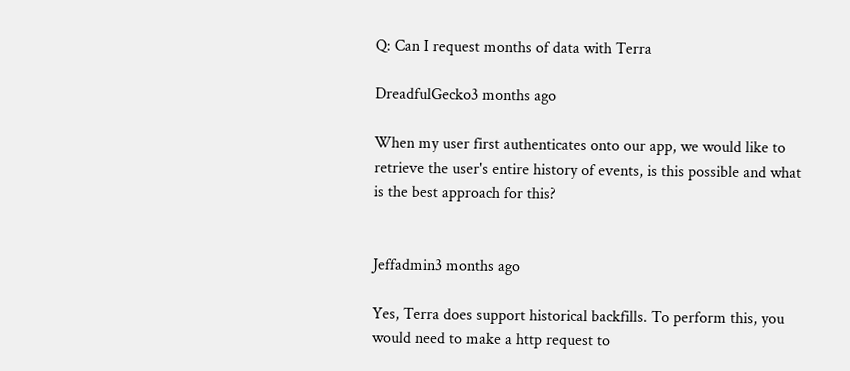Q: Can I request months of data with Terra

DreadfulGecko3 months ago

When my user first authenticates onto our app, we would like to retrieve the user's entire history of events, is this possible and what is the best approach for this?


Jeffadmin3 months ago

Yes, Terra does support historical backfills. To perform this, you would need to make a http request to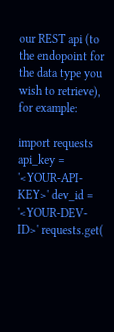our REST api (to the endopoint for the data type you wish to retrieve), for example:

import requests api_key = '<YOUR-API-KEY>' dev_id = '<YOUR-DEV-ID>' requests.get(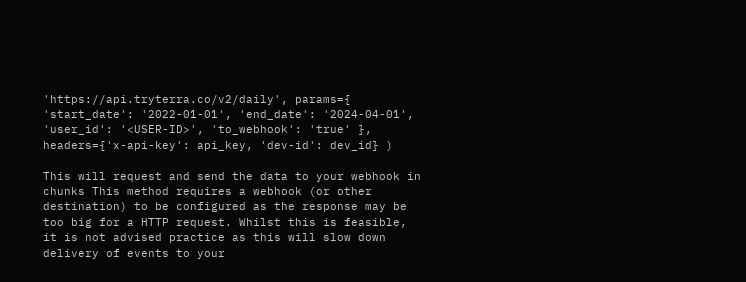'https://api.tryterra.co/v2/daily', params={ 'start_date': '2022-01-01', 'end_date': '2024-04-01', 'user_id': '<USER-ID>', 'to_webhook': 'true' }, headers={'x-api-key': api_key, 'dev-id': dev_id} )

This will request and send the data to your webhook in chunks This method requires a webhook (or other destination) to be configured as the response may be too big for a HTTP request. Whilst this is feasible, it is not advised practice as this will slow down delivery of events to your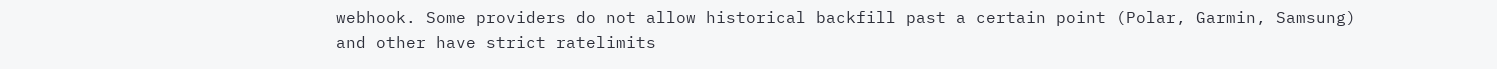webhook. Some providers do not allow historical backfill past a certain point (Polar, Garmin, Samsung) and other have strict ratelimits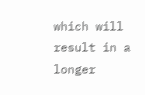which will result in a longer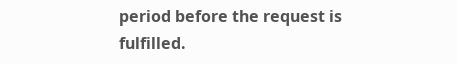period before the request is fulfilled.